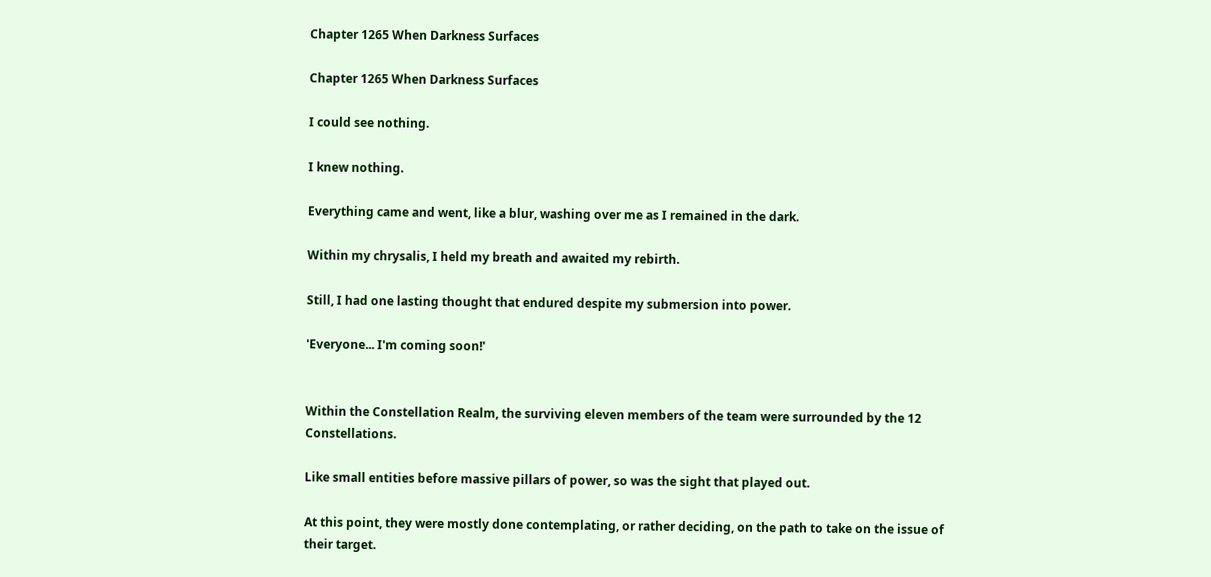Chapter 1265 When Darkness Surfaces

Chapter 1265 When Darkness Surfaces

I could see nothing.

I knew nothing.

Everything came and went, like a blur, washing over me as I remained in the dark.

Within my chrysalis, I held my breath and awaited my rebirth.

Still, I had one lasting thought that endured despite my submersion into power.

'Everyone... I'm coming soon!'


Within the Constellation Realm, the surviving eleven members of the team were surrounded by the 12 Constellations.

Like small entities before massive pillars of power, so was the sight that played out.

At this point, they were mostly done contemplating, or rather deciding, on the path to take on the issue of their target.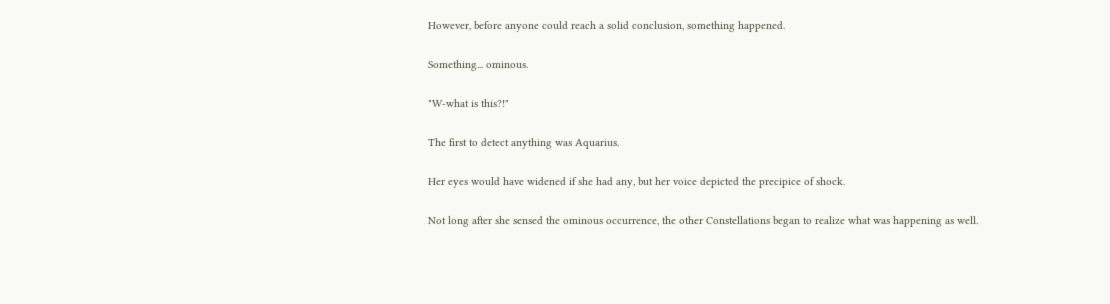However, before anyone could reach a solid conclusion, something happened.

Something... ominous.

"W-what is this?!"

The first to detect anything was Aquarius.

Her eyes would have widened if she had any, but her voice depicted the precipice of shock.

Not long after she sensed the ominous occurrence, the other Constellations began to realize what was happening as well.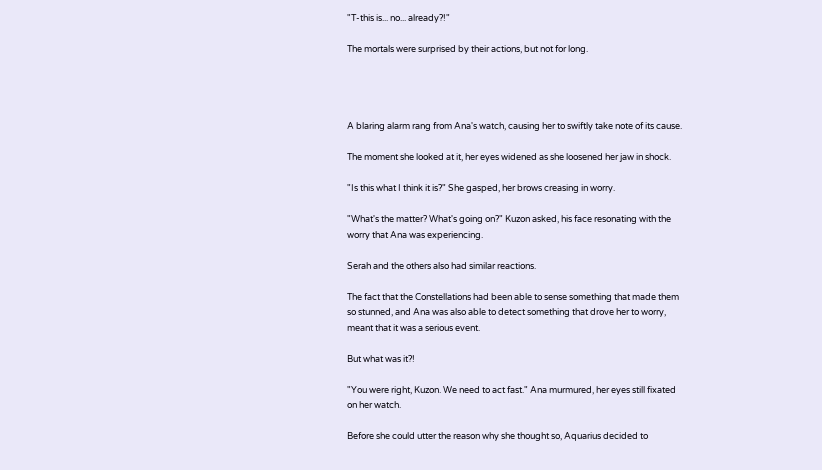"T-this is... no... already?!"

The mortals were surprised by their actions, but not for long.




A blaring alarm rang from Ana's watch, causing her to swiftly take note of its cause.

The moment she looked at it, her eyes widened as she loosened her jaw in shock.

"Is this what I think it is?" She gasped, her brows creasing in worry.

"What's the matter? What's going on?" Kuzon asked, his face resonating with the worry that Ana was experiencing.

Serah and the others also had similar reactions.

The fact that the Constellations had been able to sense something that made them so stunned, and Ana was also able to detect something that drove her to worry, meant that it was a serious event.

But what was it?!

"You were right, Kuzon. We need to act fast." Ana murmured, her eyes still fixated on her watch.

Before she could utter the reason why she thought so, Aquarius decided to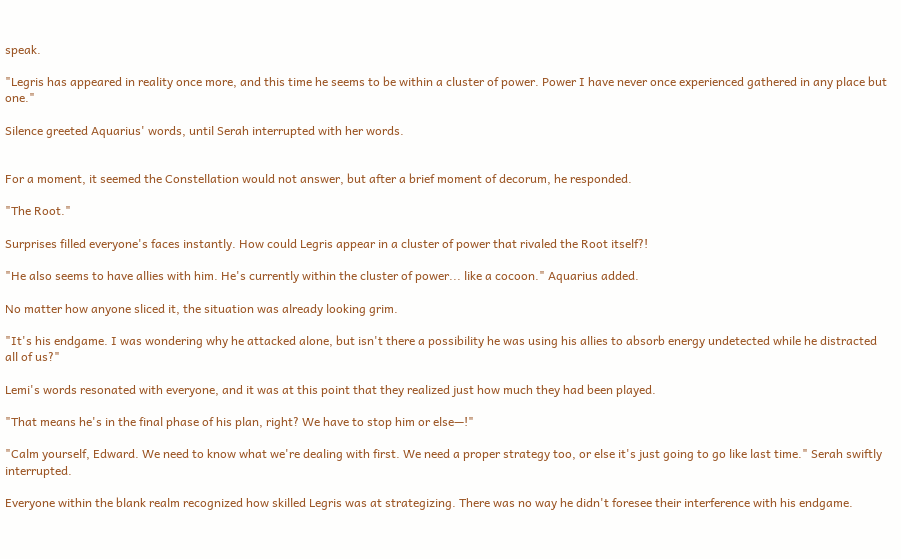speak.

"Legris has appeared in reality once more, and this time he seems to be within a cluster of power. Power I have never once experienced gathered in any place but one."

Silence greeted Aquarius' words, until Serah interrupted with her words.


For a moment, it seemed the Constellation would not answer, but after a brief moment of decorum, he responded.

"The Root."

Surprises filled everyone's faces instantly. How could Legris appear in a cluster of power that rivaled the Root itself?!

"He also seems to have allies with him. He's currently within the cluster of power... like a cocoon." Aquarius added.

No matter how anyone sliced it, the situation was already looking grim.

"It's his endgame. I was wondering why he attacked alone, but isn't there a possibility he was using his allies to absorb energy undetected while he distracted all of us?"

Lemi's words resonated with everyone, and it was at this point that they realized just how much they had been played.

"That means he's in the final phase of his plan, right? We have to stop him or else—!"

"Calm yourself, Edward. We need to know what we're dealing with first. We need a proper strategy too, or else it's just going to go like last time." Serah swiftly interrupted.

Everyone within the blank realm recognized how skilled Legris was at strategizing. There was no way he didn't foresee their interference with his endgame.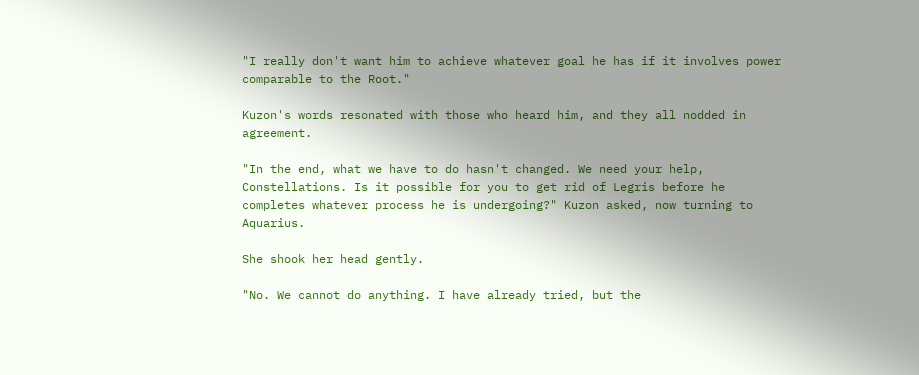"I really don't want him to achieve whatever goal he has if it involves power comparable to the Root."

Kuzon's words resonated with those who heard him, and they all nodded in agreement.

"In the end, what we have to do hasn't changed. We need your help, Constellations. Is it possible for you to get rid of Legris before he completes whatever process he is undergoing?" Kuzon asked, now turning to Aquarius.

She shook her head gently.

"No. We cannot do anything. I have already tried, but the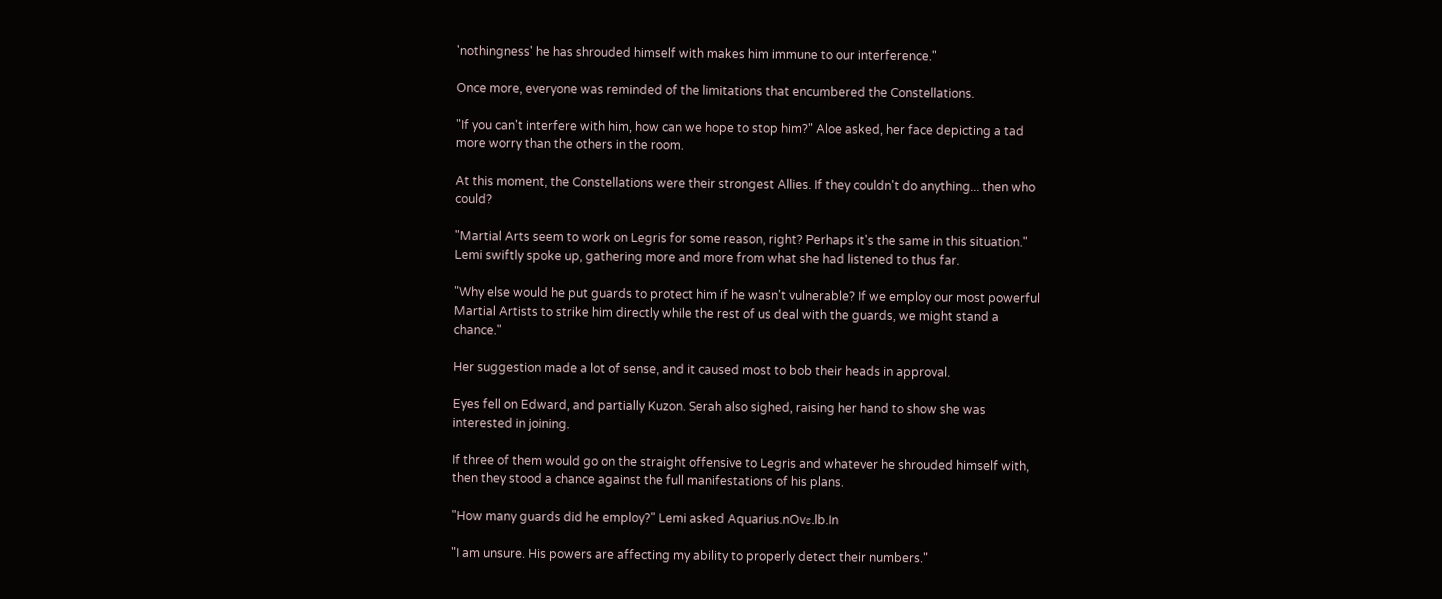'nothingness' he has shrouded himself with makes him immune to our interference."

Once more, everyone was reminded of the limitations that encumbered the Constellations.

"If you can't interfere with him, how can we hope to stop him?" Aloe asked, her face depicting a tad more worry than the others in the room.

At this moment, the Constellations were their strongest Allies. If they couldn't do anything... then who could?

"Martial Arts seem to work on Legris for some reason, right? Perhaps it's the same in this situation." Lemi swiftly spoke up, gathering more and more from what she had listened to thus far.

"Why else would he put guards to protect him if he wasn't vulnerable? If we employ our most powerful Martial Artists to strike him directly while the rest of us deal with the guards, we might stand a chance."

Her suggestion made a lot of sense, and it caused most to bob their heads in approval.

Eyes fell on Edward, and partially Kuzon. Serah also sighed, raising her hand to show she was interested in joining.

If three of them would go on the straight offensive to Legris and whatever he shrouded himself with, then they stood a chance against the full manifestations of his plans.

"How many guards did he employ?" Lemi asked Aquarius.nOvε.lb.In

"I am unsure. His powers are affecting my ability to properly detect their numbers."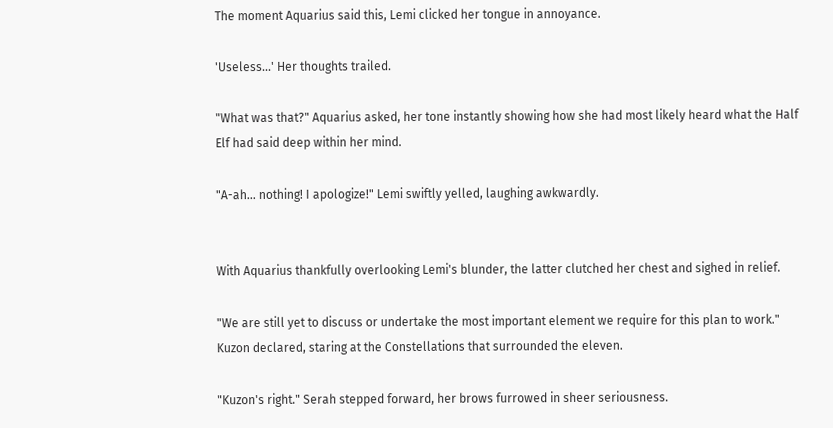The moment Aquarius said this, Lemi clicked her tongue in annoyance.

'Useless...' Her thoughts trailed.

"What was that?" Aquarius asked, her tone instantly showing how she had most likely heard what the Half Elf had said deep within her mind.

"A-ah... nothing! I apologize!" Lemi swiftly yelled, laughing awkwardly.


With Aquarius thankfully overlooking Lemi's blunder, the latter clutched her chest and sighed in relief.

"We are still yet to discuss or undertake the most important element we require for this plan to work." Kuzon declared, staring at the Constellations that surrounded the eleven.

"Kuzon's right." Serah stepped forward, her brows furrowed in sheer seriousness.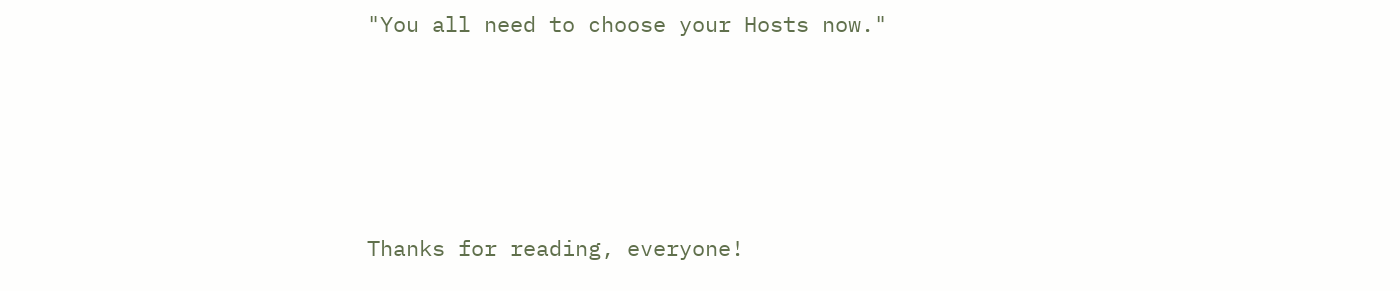"You all need to choose your Hosts now."





Thanks for reading, everyone!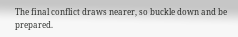The final conflict draws nearer, so buckle down and be prepared.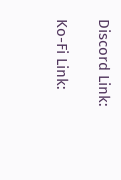Discord Link:

Ko-Fi Link: